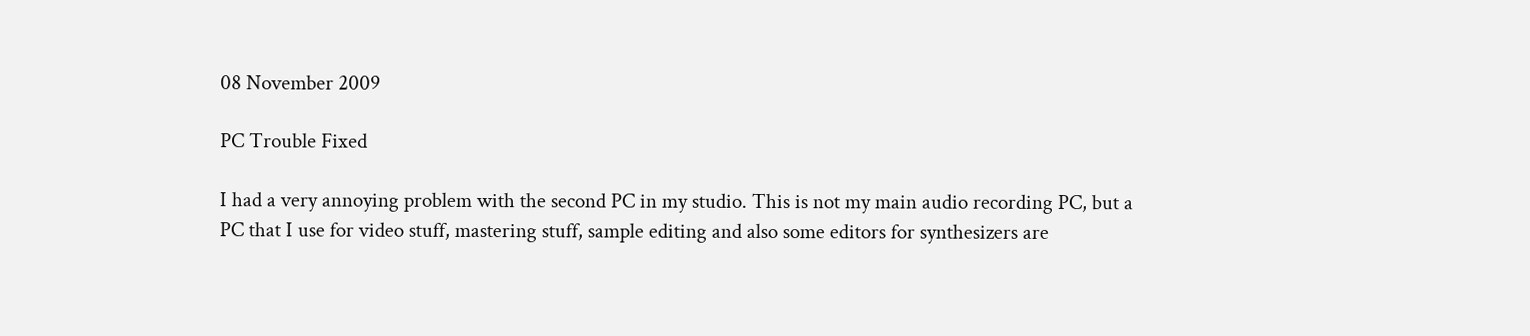08 November 2009

PC Trouble Fixed

I had a very annoying problem with the second PC in my studio. This is not my main audio recording PC, but a PC that I use for video stuff, mastering stuff, sample editing and also some editors for synthesizers are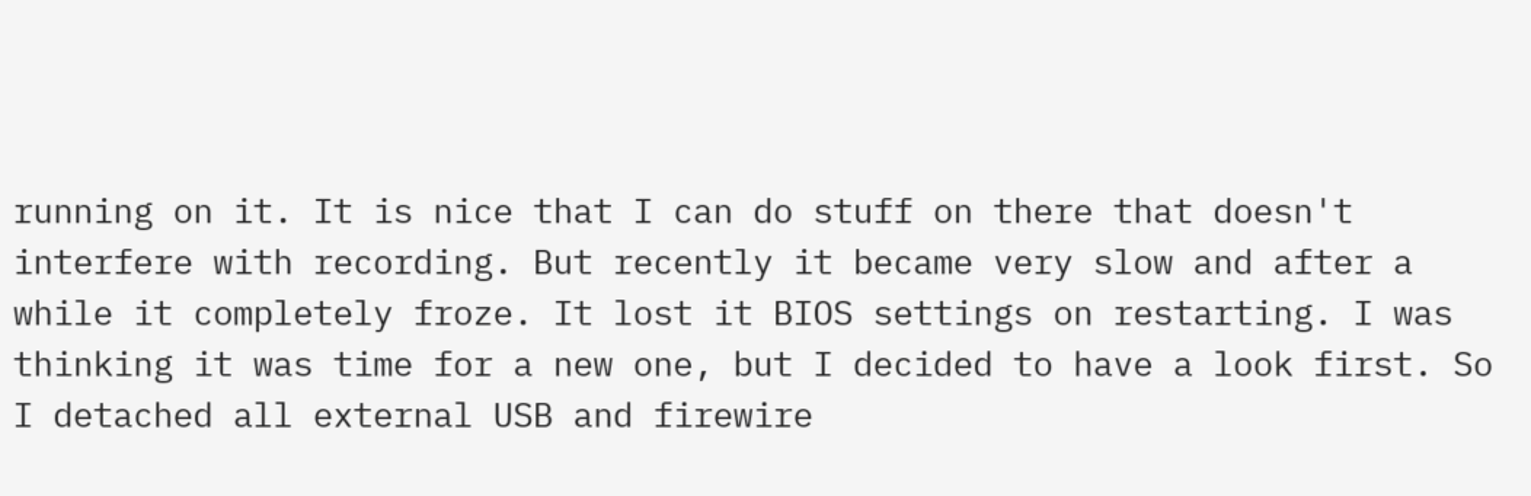running on it. It is nice that I can do stuff on there that doesn't interfere with recording. But recently it became very slow and after a while it completely froze. It lost it BIOS settings on restarting. I was thinking it was time for a new one, but I decided to have a look first. So I detached all external USB and firewire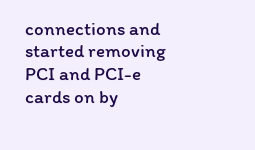connections and started removing PCI and PCI-e cards on by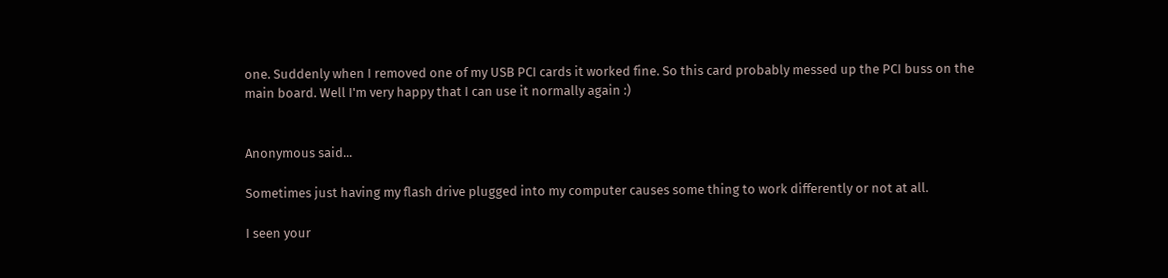one. Suddenly when I removed one of my USB PCI cards it worked fine. So this card probably messed up the PCI buss on the main board. Well I'm very happy that I can use it normally again :)


Anonymous said...

Sometimes just having my flash drive plugged into my computer causes some thing to work differently or not at all.

I seen your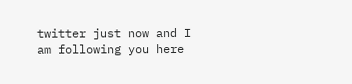twitter just now and I am following you here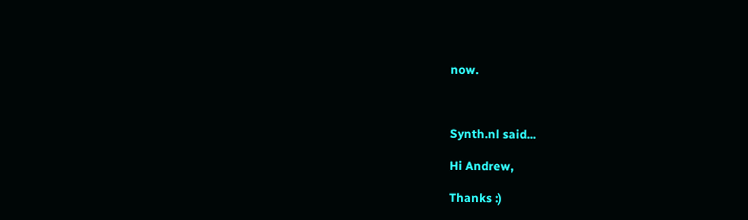now.



Synth.nl said...

Hi Andrew,

Thanks :)